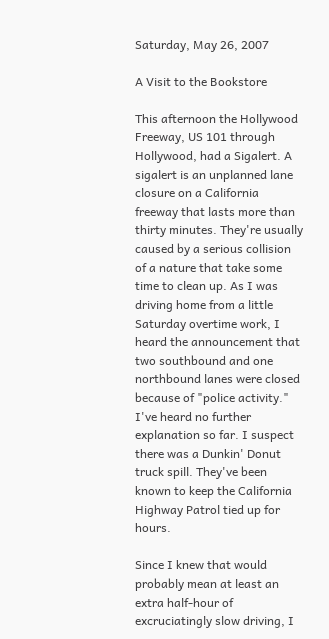Saturday, May 26, 2007

A Visit to the Bookstore

This afternoon the Hollywood Freeway, US 101 through Hollywood, had a Sigalert. A sigalert is an unplanned lane closure on a California freeway that lasts more than thirty minutes. They're usually caused by a serious collision of a nature that take some time to clean up. As I was driving home from a little Saturday overtime work, I heard the announcement that two southbound and one northbound lanes were closed because of "police activity." I've heard no further explanation so far. I suspect there was a Dunkin' Donut truck spill. They've been known to keep the California Highway Patrol tied up for hours.

Since I knew that would probably mean at least an extra half-hour of excruciatingly slow driving, I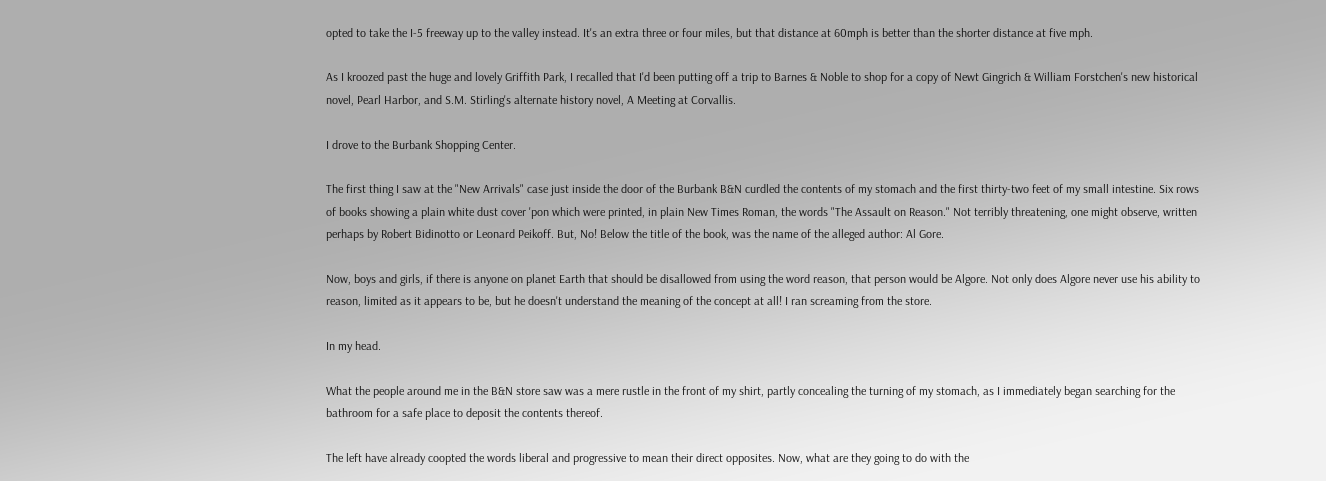opted to take the I-5 freeway up to the valley instead. It's an extra three or four miles, but that distance at 60mph is better than the shorter distance at five mph.

As I kroozed past the huge and lovely Griffith Park, I recalled that I'd been putting off a trip to Barnes & Noble to shop for a copy of Newt Gingrich & William Forstchen's new historical novel, Pearl Harbor, and S.M. Stirling's alternate history novel, A Meeting at Corvallis.

I drove to the Burbank Shopping Center.

The first thing I saw at the "New Arrivals" case just inside the door of the Burbank B&N curdled the contents of my stomach and the first thirty-two feet of my small intestine. Six rows of books showing a plain white dust cover 'pon which were printed, in plain New Times Roman, the words "The Assault on Reason." Not terribly threatening, one might observe, written perhaps by Robert Bidinotto or Leonard Peikoff. But, No! Below the title of the book, was the name of the alleged author: Al Gore.

Now, boys and girls, if there is anyone on planet Earth that should be disallowed from using the word reason, that person would be Algore. Not only does Algore never use his ability to reason, limited as it appears to be, but he doesn't understand the meaning of the concept at all! I ran screaming from the store.

In my head.

What the people around me in the B&N store saw was a mere rustle in the front of my shirt, partly concealing the turning of my stomach, as I immediately began searching for the bathroom for a safe place to deposit the contents thereof.

The left have already coopted the words liberal and progressive to mean their direct opposites. Now, what are they going to do with the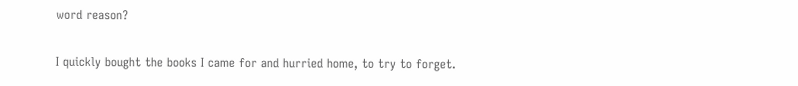word reason?

I quickly bought the books I came for and hurried home, to try to forget.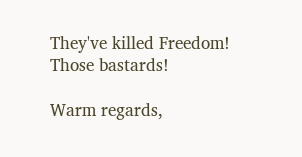They've killed Freedom! Those bastards!

Warm regards,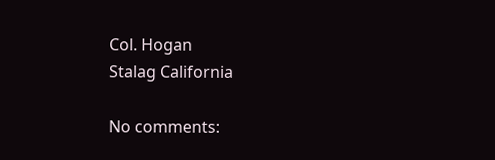Col. Hogan
Stalag California

No comments: